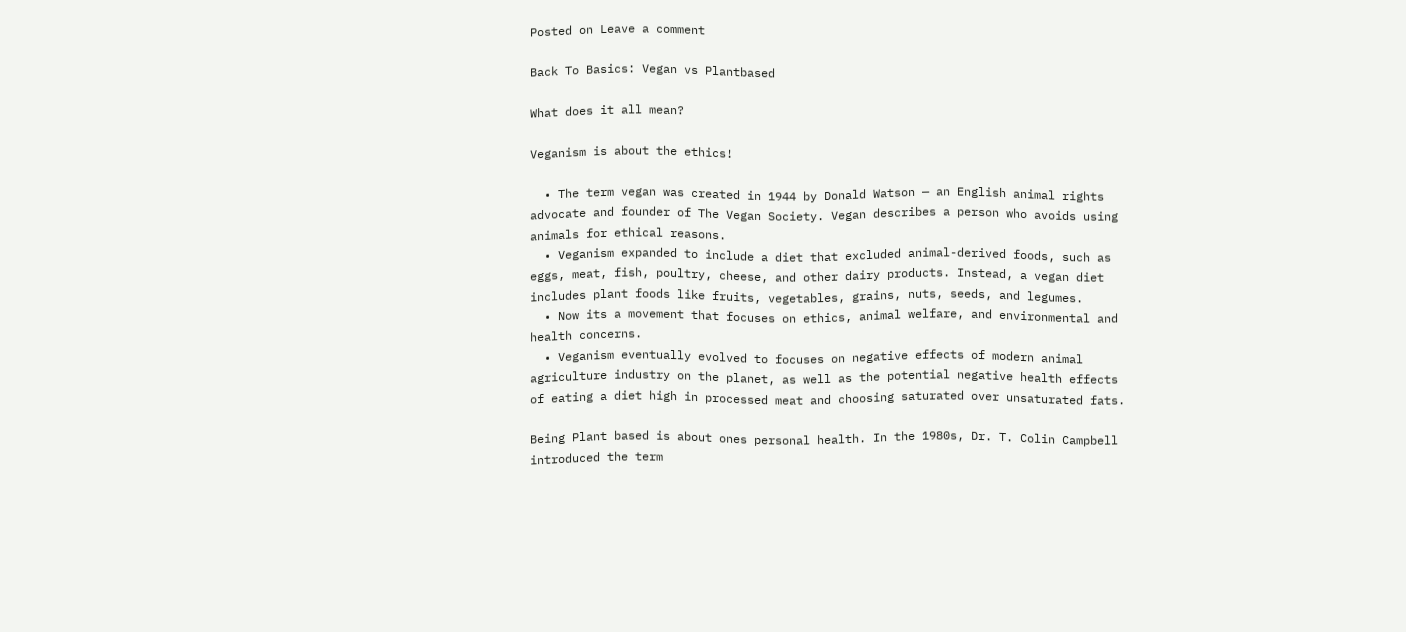Posted on Leave a comment

Back To Basics: Vegan vs Plantbased

What does it all mean?

Veganism is about the ethics!

  • The term vegan was created in 1944 by Donald Watson — an English animal rights advocate and founder of The Vegan Society. Vegan describes a person who avoids using animals for ethical reasons.
  • Veganism expanded to include a diet that excluded animal-derived foods, such as eggs, meat, fish, poultry, cheese, and other dairy products. Instead, a vegan diet includes plant foods like fruits, vegetables, grains, nuts, seeds, and legumes.
  • Now its a movement that focuses on ethics, animal welfare, and environmental and health concerns.
  • Veganism eventually evolved to focuses on negative effects of modern animal agriculture industry on the planet, as well as the potential negative health effects of eating a diet high in processed meat and choosing saturated over unsaturated fats.

Being Plant based is about ones personal health. In the 1980s, Dr. T. Colin Campbell introduced the term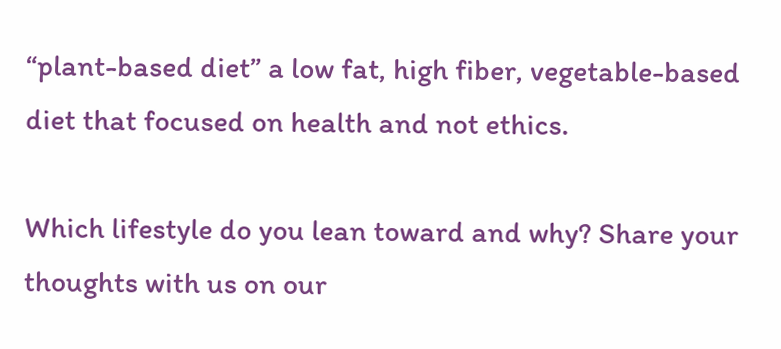“plant-based diet” a low fat, high fiber, vegetable-based diet that focused on health and not ethics.

Which lifestyle do you lean toward and why? Share your thoughts with us on our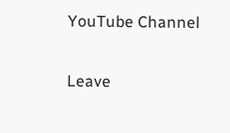YouTube Channel

Leave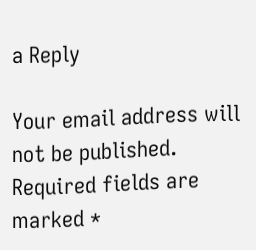a Reply

Your email address will not be published. Required fields are marked *